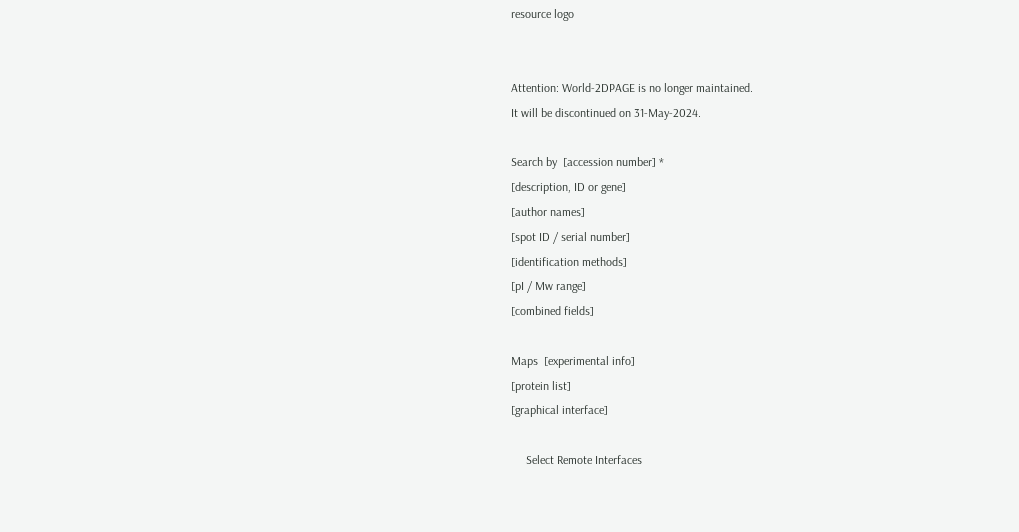resource logo


Attention: World-2DPAGE is no longer maintained.
It will be discontinued on 31-May-2024.

Search by  [accession number] *
[description, ID or gene]
[author names]
[spot ID / serial number]
[identification methods]
[pI / Mw range]
[combined fields]

Maps  [experimental info]
[protein list]
[graphical interface]

     Select Remote Interfaces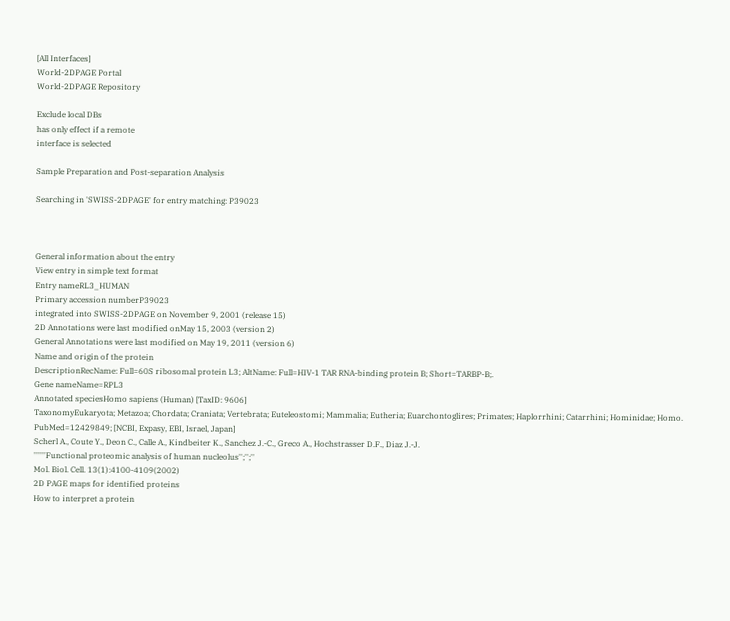[All Interfaces]
World-2DPAGE Portal
World-2DPAGE Repository

Exclude local DBs
has only effect if a remote
interface is selected

Sample Preparation and Post-separation Analysis

Searching in 'SWISS-2DPAGE' for entry matching: P39023



General information about the entry
View entry in simple text format
Entry nameRL3_HUMAN
Primary accession numberP39023
integrated into SWISS-2DPAGE on November 9, 2001 (release 15)
2D Annotations were last modified onMay 15, 2003 (version 2)
General Annotations were last modified on May 19, 2011 (version 6)
Name and origin of the protein
DescriptionRecName: Full=60S ribosomal protein L3; AltName: Full=HIV-1 TAR RNA-binding protein B; Short=TARBP-B;.
Gene nameName=RPL3
Annotated speciesHomo sapiens (Human) [TaxID: 9606]
TaxonomyEukaryota; Metazoa; Chordata; Craniata; Vertebrata; Euteleostomi; Mammalia; Eutheria; Euarchontoglires; Primates; Haplorrhini; Catarrhini; Hominidae; Homo.
PubMed=12429849; [NCBI, Expasy, EBI, Israel, Japan]
Scherl A., Coute Y., Deon C., Calle A., Kindbeiter K., Sanchez J.-C., Greco A., Hochstrasser D.F., Diaz J.-J.
''''''Functional proteomic analysis of human nucleolus'';'';''
Mol. Biol. Cell. 13(1):4100-4109(2002)
2D PAGE maps for identified proteins
How to interpret a protein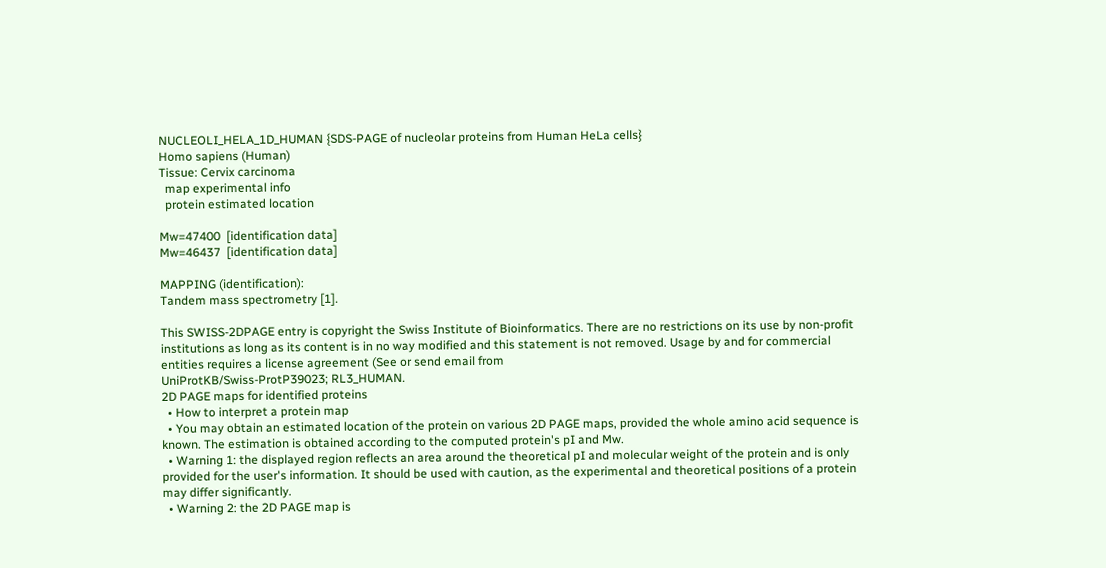NUCLEOLI_HELA_1D_HUMAN {SDS-PAGE of nucleolar proteins from Human HeLa cells}
Homo sapiens (Human)
Tissue: Cervix carcinoma
  map experimental info
  protein estimated location

Mw=47400  [identification data]
Mw=46437  [identification data]

MAPPING (identification):
Tandem mass spectrometry [1].

This SWISS-2DPAGE entry is copyright the Swiss Institute of Bioinformatics. There are no restrictions on its use by non-profit institutions as long as its content is in no way modified and this statement is not removed. Usage by and for commercial entities requires a license agreement (See or send email from
UniProtKB/Swiss-ProtP39023; RL3_HUMAN.
2D PAGE maps for identified proteins
  • How to interpret a protein map
  • You may obtain an estimated location of the protein on various 2D PAGE maps, provided the whole amino acid sequence is known. The estimation is obtained according to the computed protein's pI and Mw.
  • Warning 1: the displayed region reflects an area around the theoretical pI and molecular weight of the protein and is only provided for the user's information. It should be used with caution, as the experimental and theoretical positions of a protein may differ significantly.
  • Warning 2: the 2D PAGE map is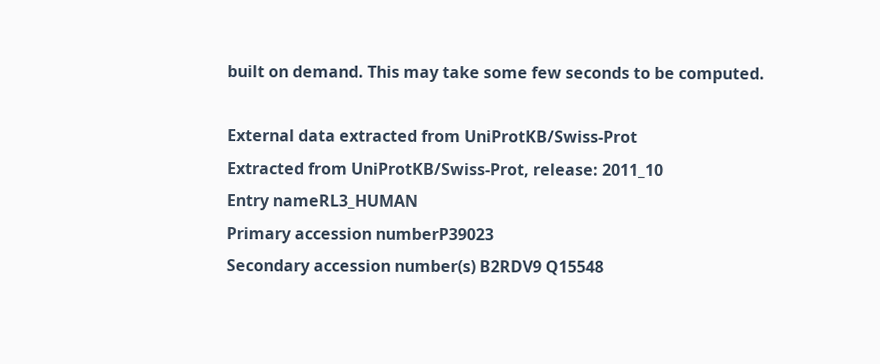built on demand. This may take some few seconds to be computed.

External data extracted from UniProtKB/Swiss-Prot
Extracted from UniProtKB/Swiss-Prot, release: 2011_10
Entry nameRL3_HUMAN
Primary accession numberP39023
Secondary accession number(s) B2RDV9 Q15548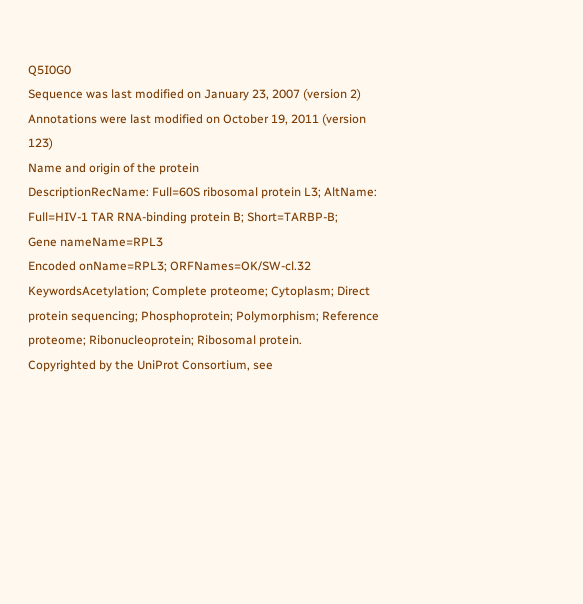Q5I0G0
Sequence was last modified on January 23, 2007 (version 2)
Annotations were last modified on October 19, 2011 (version 123)
Name and origin of the protein
DescriptionRecName: Full=60S ribosomal protein L3; AltName: Full=HIV-1 TAR RNA-binding protein B; Short=TARBP-B;
Gene nameName=RPL3
Encoded onName=RPL3; ORFNames=OK/SW-cl.32
KeywordsAcetylation; Complete proteome; Cytoplasm; Direct protein sequencing; Phosphoprotein; Polymorphism; Reference proteome; Ribonucleoprotein; Ribosomal protein.
Copyrighted by the UniProt Consortium, see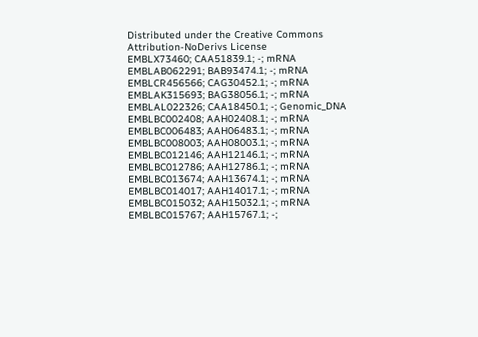Distributed under the Creative Commons Attribution-NoDerivs License
EMBLX73460; CAA51839.1; -; mRNA
EMBLAB062291; BAB93474.1; -; mRNA
EMBLCR456566; CAG30452.1; -; mRNA
EMBLAK315693; BAG38056.1; -; mRNA
EMBLAL022326; CAA18450.1; -; Genomic_DNA
EMBLBC002408; AAH02408.1; -; mRNA
EMBLBC006483; AAH06483.1; -; mRNA
EMBLBC008003; AAH08003.1; -; mRNA
EMBLBC012146; AAH12146.1; -; mRNA
EMBLBC012786; AAH12786.1; -; mRNA
EMBLBC013674; AAH13674.1; -; mRNA
EMBLBC014017; AAH14017.1; -; mRNA
EMBLBC015032; AAH15032.1; -; mRNA
EMBLBC015767; AAH15767.1; -;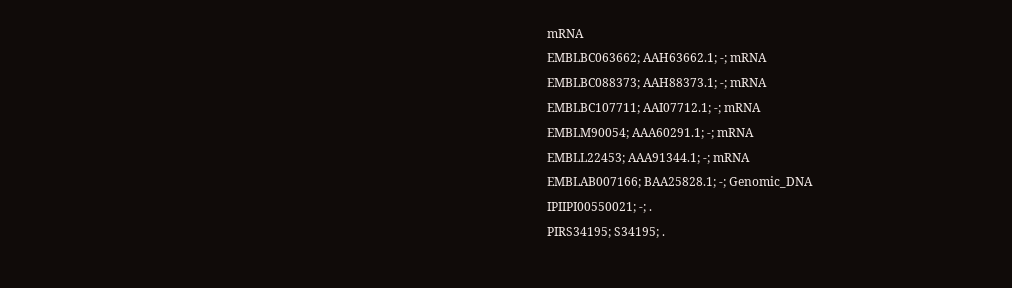mRNA
EMBLBC063662; AAH63662.1; -; mRNA
EMBLBC088373; AAH88373.1; -; mRNA
EMBLBC107711; AAI07712.1; -; mRNA
EMBLM90054; AAA60291.1; -; mRNA
EMBLL22453; AAA91344.1; -; mRNA
EMBLAB007166; BAA25828.1; -; Genomic_DNA
IPIIPI00550021; -; .
PIRS34195; S34195; .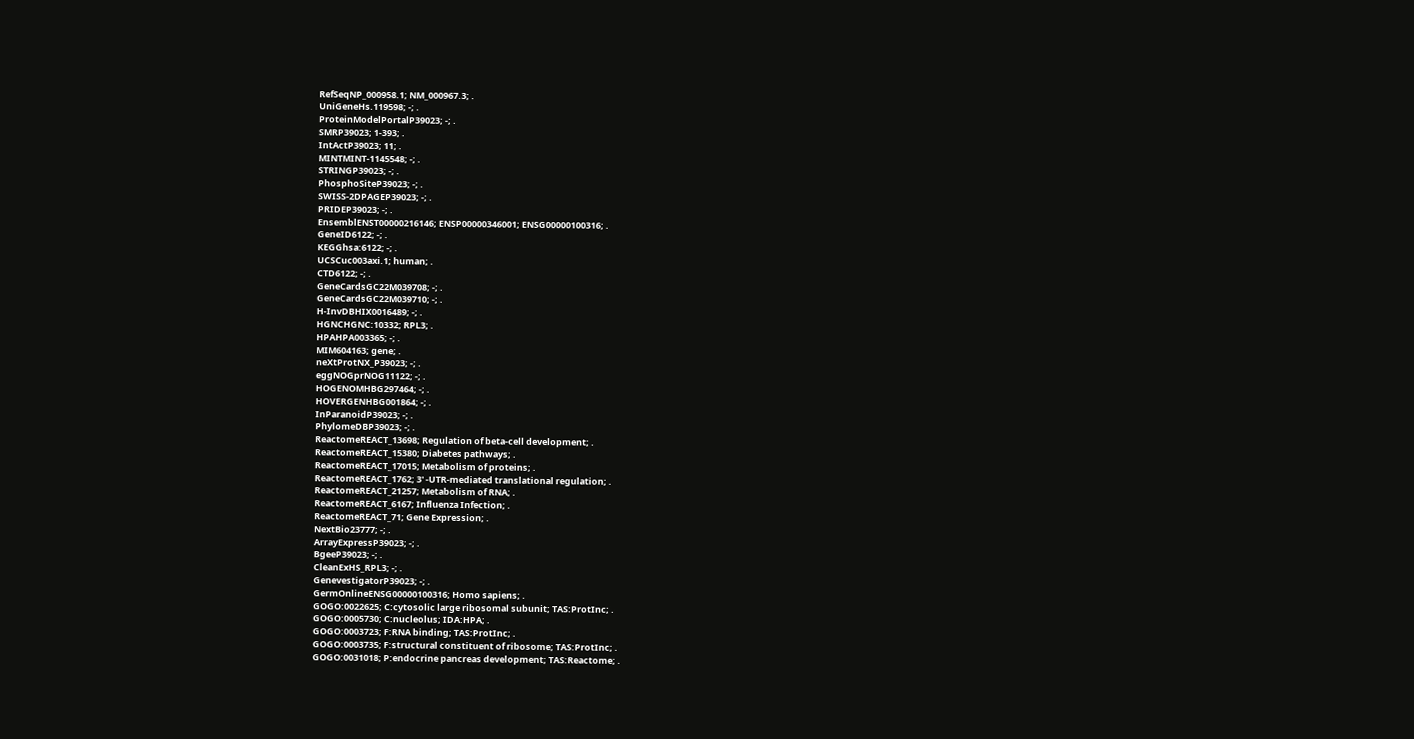RefSeqNP_000958.1; NM_000967.3; .
UniGeneHs.119598; -; .
ProteinModelPortalP39023; -; .
SMRP39023; 1-393; .
IntActP39023; 11; .
MINTMINT-1145548; -; .
STRINGP39023; -; .
PhosphoSiteP39023; -; .
SWISS-2DPAGEP39023; -; .
PRIDEP39023; -; .
EnsemblENST00000216146; ENSP00000346001; ENSG00000100316; .
GeneID6122; -; .
KEGGhsa:6122; -; .
UCSCuc003axi.1; human; .
CTD6122; -; .
GeneCardsGC22M039708; -; .
GeneCardsGC22M039710; -; .
H-InvDBHIX0016489; -; .
HGNCHGNC:10332; RPL3; .
HPAHPA003365; -; .
MIM604163; gene; .
neXtProtNX_P39023; -; .
eggNOGprNOG11122; -; .
HOGENOMHBG297464; -; .
HOVERGENHBG001864; -; .
InParanoidP39023; -; .
PhylomeDBP39023; -; .
ReactomeREACT_13698; Regulation of beta-cell development; .
ReactomeREACT_15380; Diabetes pathways; .
ReactomeREACT_17015; Metabolism of proteins; .
ReactomeREACT_1762; 3' -UTR-mediated translational regulation; .
ReactomeREACT_21257; Metabolism of RNA; .
ReactomeREACT_6167; Influenza Infection; .
ReactomeREACT_71; Gene Expression; .
NextBio23777; -; .
ArrayExpressP39023; -; .
BgeeP39023; -; .
CleanExHS_RPL3; -; .
GenevestigatorP39023; -; .
GermOnlineENSG00000100316; Homo sapiens; .
GOGO:0022625; C:cytosolic large ribosomal subunit; TAS:ProtInc; .
GOGO:0005730; C:nucleolus; IDA:HPA; .
GOGO:0003723; F:RNA binding; TAS:ProtInc; .
GOGO:0003735; F:structural constituent of ribosome; TAS:ProtInc; .
GOGO:0031018; P:endocrine pancreas development; TAS:Reactome; .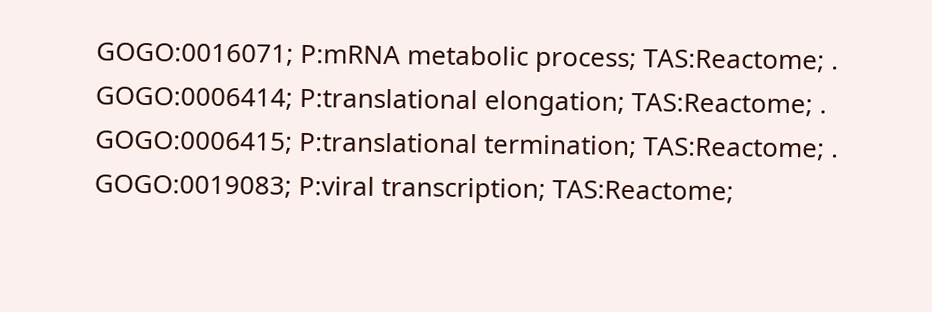GOGO:0016071; P:mRNA metabolic process; TAS:Reactome; .
GOGO:0006414; P:translational elongation; TAS:Reactome; .
GOGO:0006415; P:translational termination; TAS:Reactome; .
GOGO:0019083; P:viral transcription; TAS:Reactome;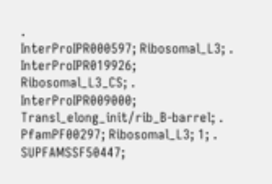.
InterProIPR000597; Ribosomal_L3; .
InterProIPR019926; Ribosomal_L3_CS; .
InterProIPR009000; Transl_elong_init/rib_B-barrel; .
PfamPF00297; Ribosomal_L3; 1; .
SUPFAMSSF50447;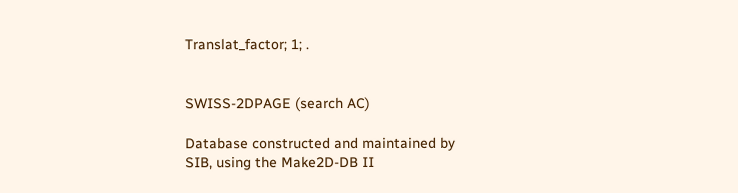Translat_factor; 1; .


SWISS-2DPAGE (search AC)

Database constructed and maintained by SIB, using the Make2D-DB II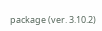package (ver. 3.10.2)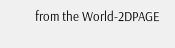from the World-2DPAGE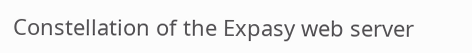Constellation of the Expasy web server